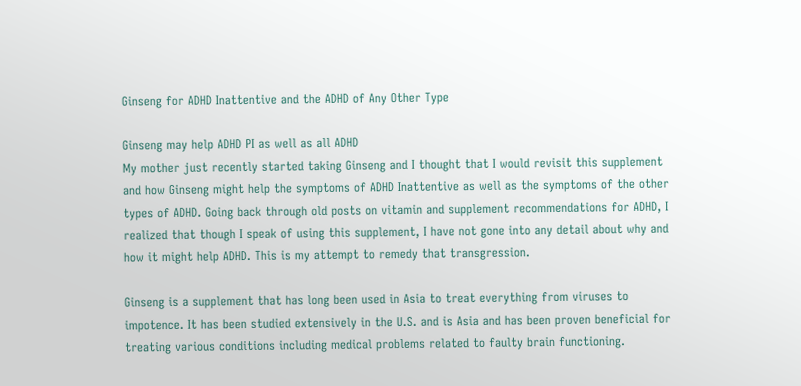Ginseng for ADHD Inattentive and the ADHD of Any Other Type

Ginseng may help ADHD PI as well as all ADHD
My mother just recently started taking Ginseng and I thought that I would revisit this supplement and how Ginseng might help the symptoms of ADHD Inattentive as well as the symptoms of the other types of ADHD. Going back through old posts on vitamin and supplement recommendations for ADHD, I realized that though I speak of using this supplement, I have not gone into any detail about why and how it might help ADHD. This is my attempt to remedy that transgression.

Ginseng is a supplement that has long been used in Asia to treat everything from viruses to impotence. It has been studied extensively in the U.S. and is Asia and has been proven beneficial for treating various conditions including medical problems related to faulty brain functioning.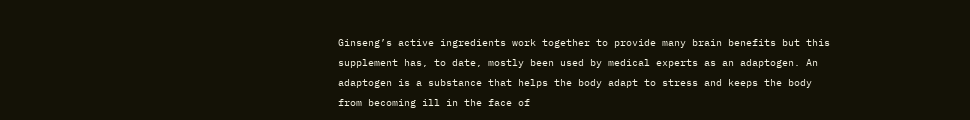Ginseng’s active ingredients work together to provide many brain benefits but this supplement has, to date, mostly been used by medical experts as an adaptogen. An adaptogen is a substance that helps the body adapt to stress and keeps the body from becoming ill in the face of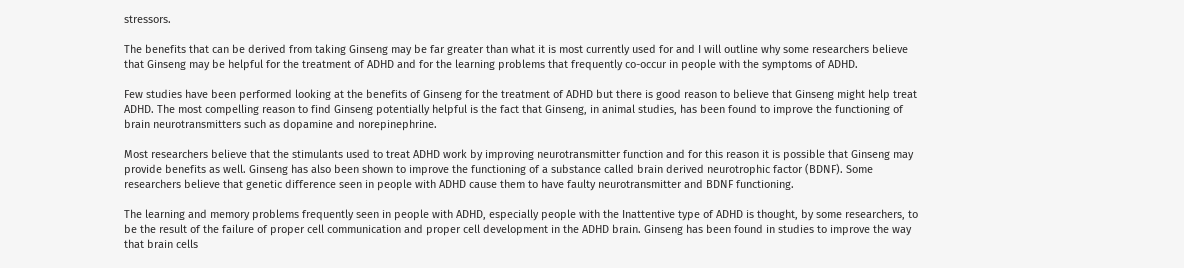stressors.

The benefits that can be derived from taking Ginseng may be far greater than what it is most currently used for and I will outline why some researchers believe that Ginseng may be helpful for the treatment of ADHD and for the learning problems that frequently co-occur in people with the symptoms of ADHD.

Few studies have been performed looking at the benefits of Ginseng for the treatment of ADHD but there is good reason to believe that Ginseng might help treat ADHD. The most compelling reason to find Ginseng potentially helpful is the fact that Ginseng, in animal studies, has been found to improve the functioning of brain neurotransmitters such as dopamine and norepinephrine.

Most researchers believe that the stimulants used to treat ADHD work by improving neurotransmitter function and for this reason it is possible that Ginseng may provide benefits as well. Ginseng has also been shown to improve the functioning of a substance called brain derived neurotrophic factor (BDNF). Some researchers believe that genetic difference seen in people with ADHD cause them to have faulty neurotransmitter and BDNF functioning.

The learning and memory problems frequently seen in people with ADHD, especially people with the Inattentive type of ADHD is thought, by some researchers, to be the result of the failure of proper cell communication and proper cell development in the ADHD brain. Ginseng has been found in studies to improve the way that brain cells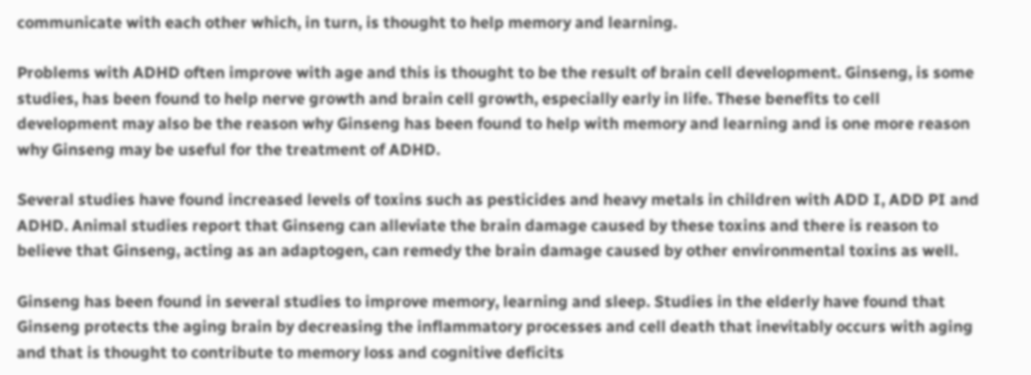communicate with each other which, in turn, is thought to help memory and learning.

Problems with ADHD often improve with age and this is thought to be the result of brain cell development. Ginseng, is some studies, has been found to help nerve growth and brain cell growth, especially early in life. These benefits to cell development may also be the reason why Ginseng has been found to help with memory and learning and is one more reason why Ginseng may be useful for the treatment of ADHD.

Several studies have found increased levels of toxins such as pesticides and heavy metals in children with ADD I, ADD PI and ADHD. Animal studies report that Ginseng can alleviate the brain damage caused by these toxins and there is reason to believe that Ginseng, acting as an adaptogen, can remedy the brain damage caused by other environmental toxins as well.

Ginseng has been found in several studies to improve memory, learning and sleep. Studies in the elderly have found that Ginseng protects the aging brain by decreasing the inflammatory processes and cell death that inevitably occurs with aging and that is thought to contribute to memory loss and cognitive deficits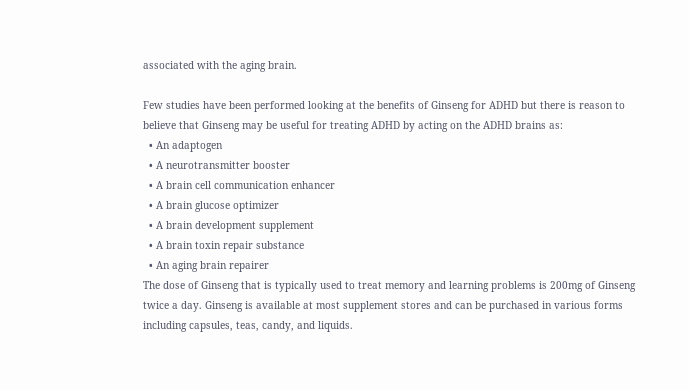associated with the aging brain.

Few studies have been performed looking at the benefits of Ginseng for ADHD but there is reason to believe that Ginseng may be useful for treating ADHD by acting on the ADHD brains as:
  • An adaptogen
  • A neurotransmitter booster
  • A brain cell communication enhancer
  • A brain glucose optimizer
  • A brain development supplement
  • A brain toxin repair substance
  • An aging brain repairer
The dose of Ginseng that is typically used to treat memory and learning problems is 200mg of Ginseng twice a day. Ginseng is available at most supplement stores and can be purchased in various forms including capsules, teas, candy, and liquids.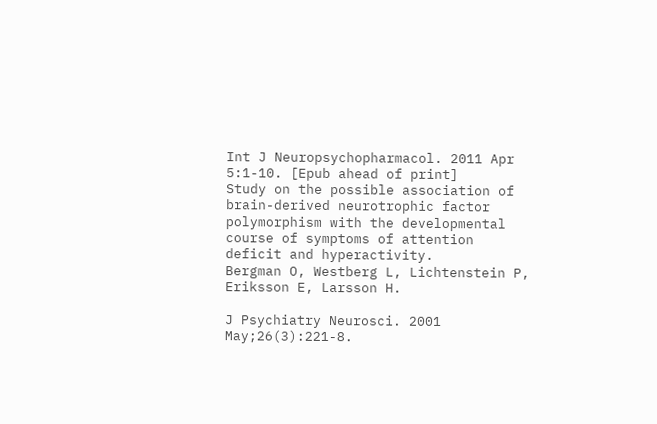Int J Neuropsychopharmacol. 2011 Apr 5:1-10. [Epub ahead of print]
Study on the possible association of brain-derived neurotrophic factor polymorphism with the developmental course of symptoms of attention deficit and hyperactivity.
Bergman O, Westberg L, Lichtenstein P, Eriksson E, Larsson H.

J Psychiatry Neurosci. 2001 May;26(3):221-8.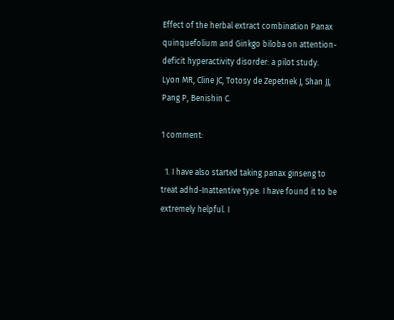Effect of the herbal extract combination Panax quinquefolium and Ginkgo biloba on attention-deficit hyperactivity disorder: a pilot study.
Lyon MR, Cline JC, Totosy de Zepetnek J, Shan JJ, Pang P, Benishin C.

1 comment:

  1. I have also started taking panax ginseng to treat adhd-Inattentive type. I have found it to be extremely helpful. I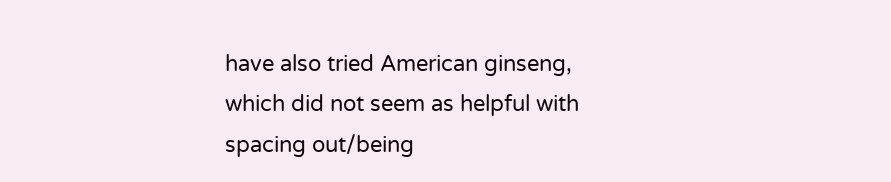have also tried American ginseng, which did not seem as helpful with spacing out/being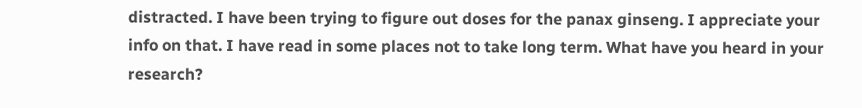distracted. I have been trying to figure out doses for the panax ginseng. I appreciate your info on that. I have read in some places not to take long term. What have you heard in your research?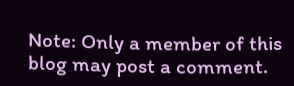Note: Only a member of this blog may post a comment.